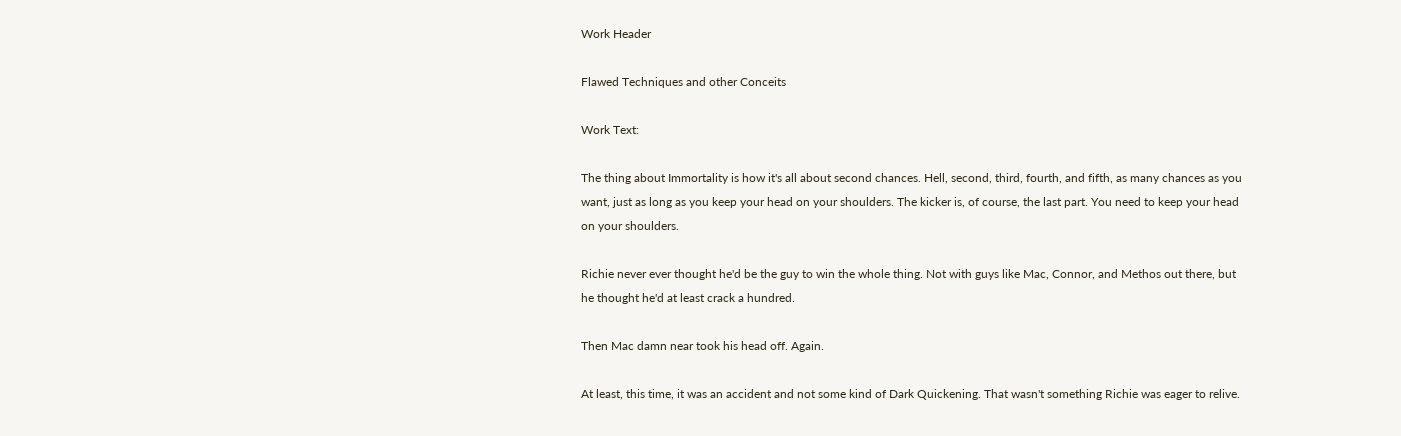Work Header

Flawed Techniques and other Conceits

Work Text:

The thing about Immortality is how it's all about second chances. Hell, second, third, fourth, and fifth, as many chances as you want, just as long as you keep your head on your shoulders. The kicker is, of course, the last part. You need to keep your head on your shoulders.

Richie never ever thought he'd be the guy to win the whole thing. Not with guys like Mac, Connor, and Methos out there, but he thought he'd at least crack a hundred.

Then Mac damn near took his head off. Again.

At least, this time, it was an accident and not some kind of Dark Quickening. That wasn't something Richie was eager to relive.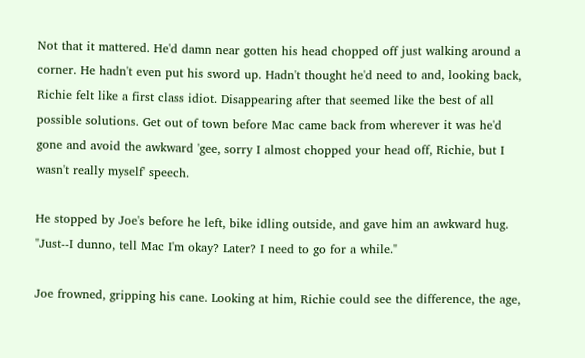Not that it mattered. He'd damn near gotten his head chopped off just walking around a corner. He hadn't even put his sword up. Hadn't thought he'd need to and, looking back, Richie felt like a first class idiot. Disappearing after that seemed like the best of all possible solutions. Get out of town before Mac came back from wherever it was he'd gone and avoid the awkward 'gee, sorry I almost chopped your head off, Richie, but I wasn't really myself' speech.

He stopped by Joe's before he left, bike idling outside, and gave him an awkward hug. "Just--I dunno, tell Mac I'm okay? Later? I need to go for a while."

Joe frowned, gripping his cane. Looking at him, Richie could see the difference, the age,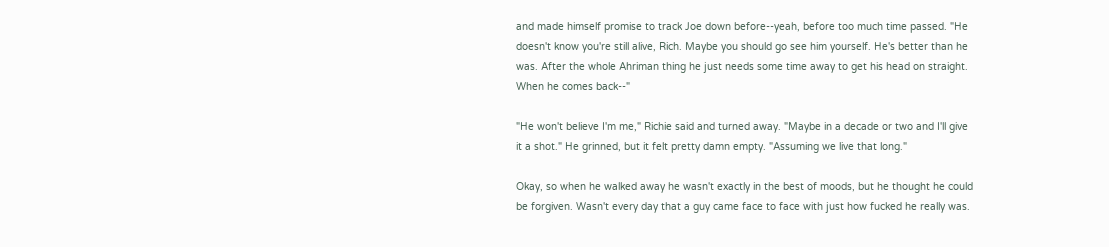and made himself promise to track Joe down before--yeah, before too much time passed. "He doesn't know you're still alive, Rich. Maybe you should go see him yourself. He's better than he was. After the whole Ahriman thing he just needs some time away to get his head on straight. When he comes back--"

"He won't believe I'm me," Richie said and turned away. "Maybe in a decade or two and I'll give it a shot." He grinned, but it felt pretty damn empty. "Assuming we live that long."

Okay, so when he walked away he wasn't exactly in the best of moods, but he thought he could be forgiven. Wasn't every day that a guy came face to face with just how fucked he really was.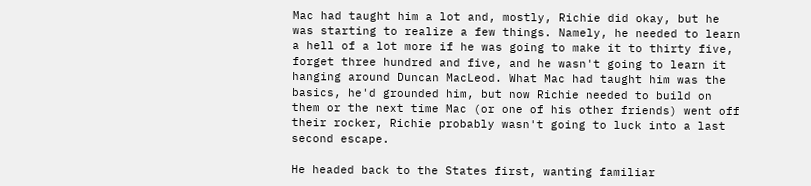Mac had taught him a lot and, mostly, Richie did okay, but he was starting to realize a few things. Namely, he needed to learn a hell of a lot more if he was going to make it to thirty five, forget three hundred and five, and he wasn't going to learn it hanging around Duncan MacLeod. What Mac had taught him was the basics, he'd grounded him, but now Richie needed to build on them or the next time Mac (or one of his other friends) went off their rocker, Richie probably wasn't going to luck into a last second escape.

He headed back to the States first, wanting familiar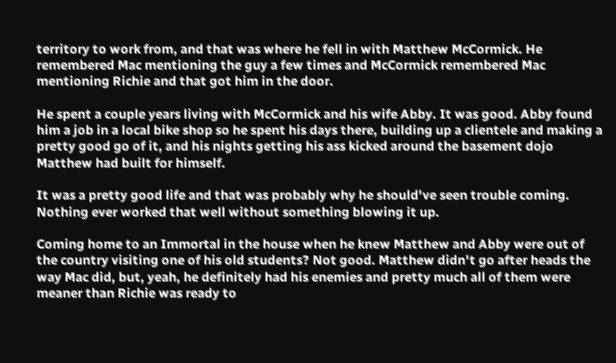territory to work from, and that was where he fell in with Matthew McCormick. He remembered Mac mentioning the guy a few times and McCormick remembered Mac mentioning Richie and that got him in the door.

He spent a couple years living with McCormick and his wife Abby. It was good. Abby found him a job in a local bike shop so he spent his days there, building up a clientele and making a pretty good go of it, and his nights getting his ass kicked around the basement dojo Matthew had built for himself.

It was a pretty good life and that was probably why he should've seen trouble coming. Nothing ever worked that well without something blowing it up.

Coming home to an Immortal in the house when he knew Matthew and Abby were out of the country visiting one of his old students? Not good. Matthew didn't go after heads the way Mac did, but, yeah, he definitely had his enemies and pretty much all of them were meaner than Richie was ready to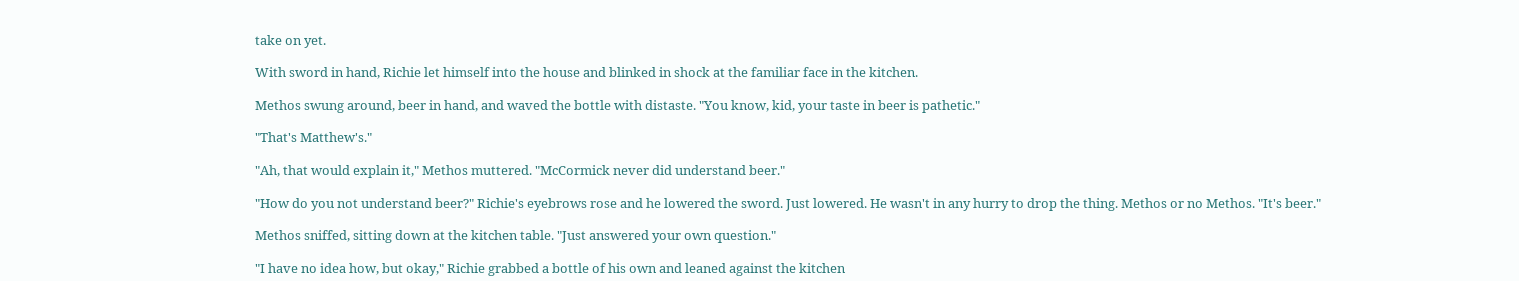take on yet.

With sword in hand, Richie let himself into the house and blinked in shock at the familiar face in the kitchen.

Methos swung around, beer in hand, and waved the bottle with distaste. "You know, kid, your taste in beer is pathetic."

"That's Matthew's."

"Ah, that would explain it," Methos muttered. "McCormick never did understand beer."

"How do you not understand beer?" Richie's eyebrows rose and he lowered the sword. Just lowered. He wasn't in any hurry to drop the thing. Methos or no Methos. "It's beer."

Methos sniffed, sitting down at the kitchen table. "Just answered your own question."

"I have no idea how, but okay," Richie grabbed a bottle of his own and leaned against the kitchen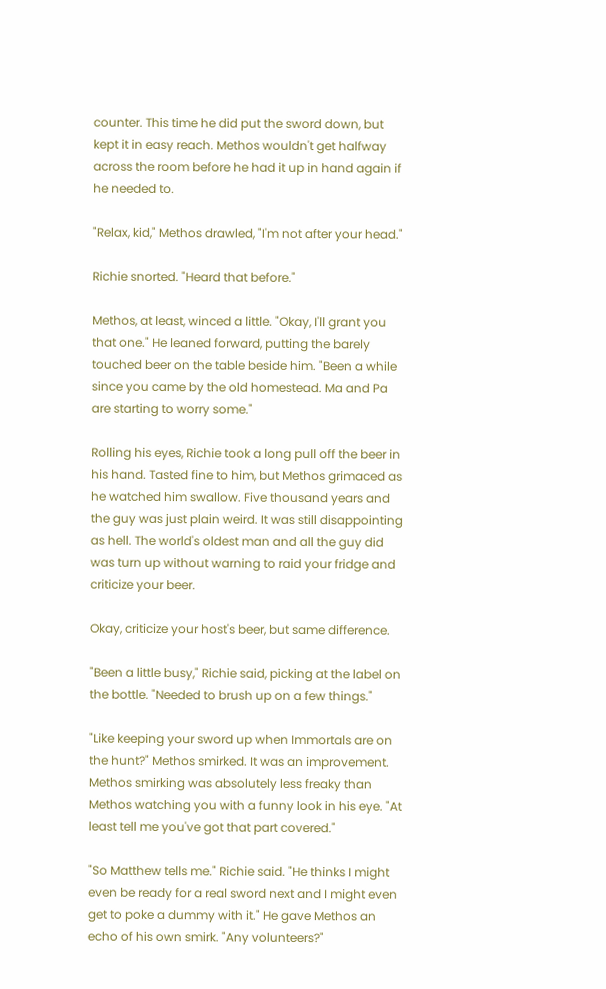counter. This time he did put the sword down, but kept it in easy reach. Methos wouldn't get halfway across the room before he had it up in hand again if he needed to.

"Relax, kid," Methos drawled, "I'm not after your head."

Richie snorted. "Heard that before."

Methos, at least, winced a little. "Okay, I'll grant you that one." He leaned forward, putting the barely touched beer on the table beside him. "Been a while since you came by the old homestead. Ma and Pa are starting to worry some."

Rolling his eyes, Richie took a long pull off the beer in his hand. Tasted fine to him, but Methos grimaced as he watched him swallow. Five thousand years and the guy was just plain weird. It was still disappointing as hell. The world's oldest man and all the guy did was turn up without warning to raid your fridge and criticize your beer.

Okay, criticize your host's beer, but same difference.

"Been a little busy," Richie said, picking at the label on the bottle. "Needed to brush up on a few things."

"Like keeping your sword up when Immortals are on the hunt?" Methos smirked. It was an improvement. Methos smirking was absolutely less freaky than Methos watching you with a funny look in his eye. "At least tell me you've got that part covered."

"So Matthew tells me." Richie said. "He thinks I might even be ready for a real sword next and I might even get to poke a dummy with it." He gave Methos an echo of his own smirk. "Any volunteers?"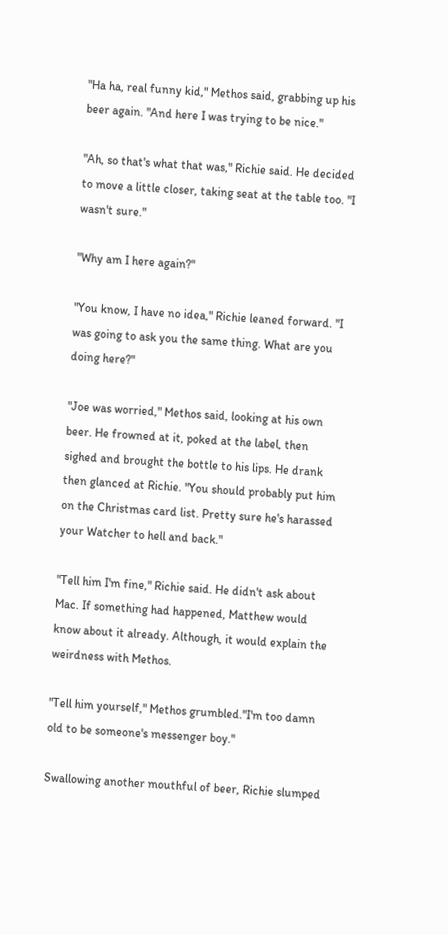"Ha ha, real funny kid," Methos said, grabbing up his beer again. "And here I was trying to be nice."

"Ah, so that's what that was," Richie said. He decided to move a little closer, taking seat at the table too. "I wasn't sure."

"Why am I here again?"

"You know, I have no idea," Richie leaned forward. "I was going to ask you the same thing. What are you doing here?"

"Joe was worried," Methos said, looking at his own beer. He frowned at it, poked at the label, then sighed and brought the bottle to his lips. He drank then glanced at Richie. "You should probably put him on the Christmas card list. Pretty sure he's harassed your Watcher to hell and back."

"Tell him I'm fine," Richie said. He didn't ask about Mac. If something had happened, Matthew would know about it already. Although, it would explain the weirdness with Methos.

"Tell him yourself," Methos grumbled."I'm too damn old to be someone's messenger boy."

Swallowing another mouthful of beer, Richie slumped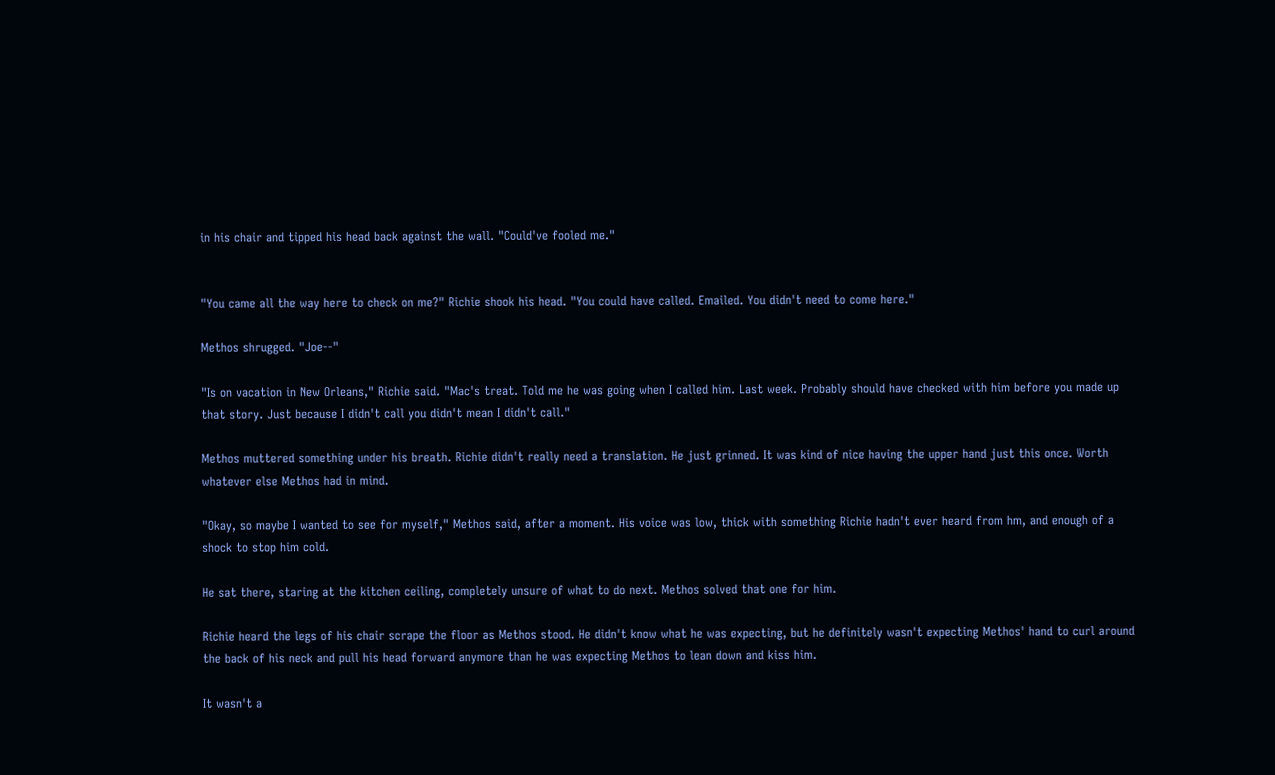in his chair and tipped his head back against the wall. "Could've fooled me."


"You came all the way here to check on me?" Richie shook his head. "You could have called. Emailed. You didn't need to come here."

Methos shrugged. "Joe--"

"Is on vacation in New Orleans," Richie said. "Mac's treat. Told me he was going when I called him. Last week. Probably should have checked with him before you made up that story. Just because I didn't call you didn't mean I didn't call."

Methos muttered something under his breath. Richie didn't really need a translation. He just grinned. It was kind of nice having the upper hand just this once. Worth whatever else Methos had in mind.

"Okay, so maybe I wanted to see for myself," Methos said, after a moment. His voice was low, thick with something Richie hadn't ever heard from hm, and enough of a shock to stop him cold.

He sat there, staring at the kitchen ceiling, completely unsure of what to do next. Methos solved that one for him.

Richie heard the legs of his chair scrape the floor as Methos stood. He didn't know what he was expecting, but he definitely wasn't expecting Methos' hand to curl around the back of his neck and pull his head forward anymore than he was expecting Methos to lean down and kiss him.

It wasn't a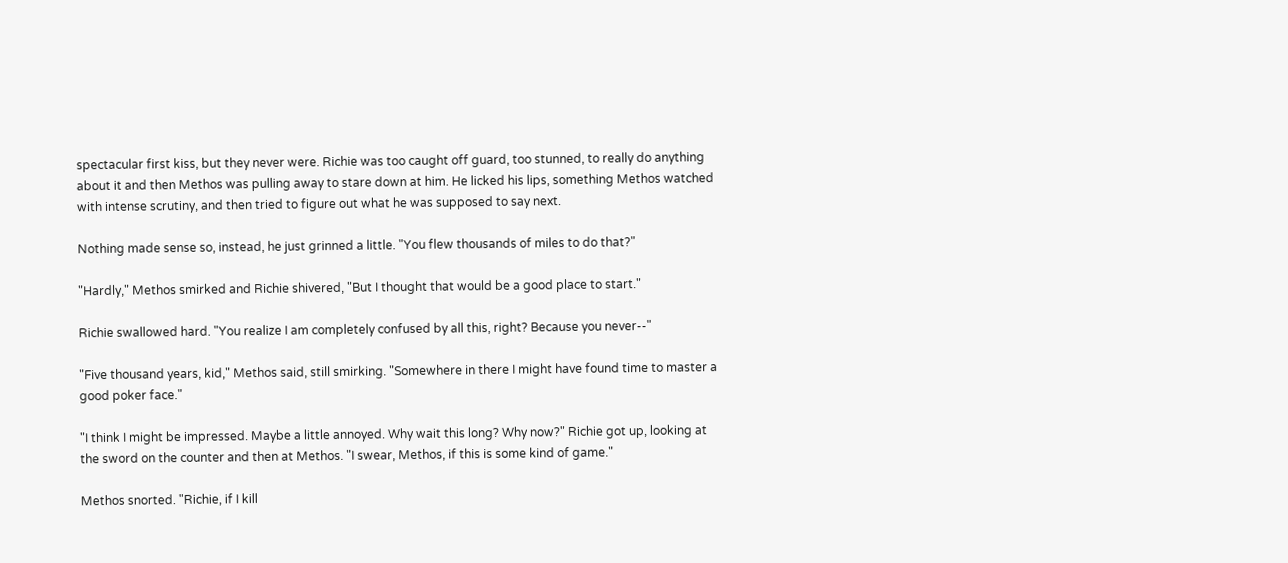spectacular first kiss, but they never were. Richie was too caught off guard, too stunned, to really do anything about it and then Methos was pulling away to stare down at him. He licked his lips, something Methos watched with intense scrutiny, and then tried to figure out what he was supposed to say next.

Nothing made sense so, instead, he just grinned a little. "You flew thousands of miles to do that?"

"Hardly," Methos smirked and Richie shivered, "But I thought that would be a good place to start."

Richie swallowed hard. "You realize I am completely confused by all this, right? Because you never--"

"Five thousand years, kid," Methos said, still smirking. "Somewhere in there I might have found time to master a good poker face."

"I think I might be impressed. Maybe a little annoyed. Why wait this long? Why now?" Richie got up, looking at the sword on the counter and then at Methos. "I swear, Methos, if this is some kind of game."

Methos snorted. "Richie, if I kill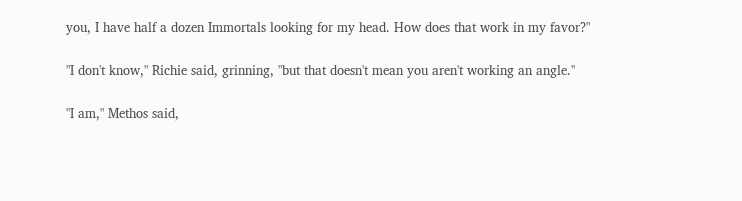you, I have half a dozen Immortals looking for my head. How does that work in my favor?"

"I don't know," Richie said, grinning, "but that doesn't mean you aren't working an angle."

"I am," Methos said,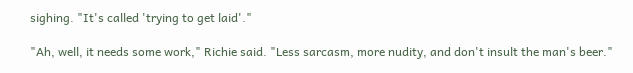sighing. "It's called 'trying to get laid'."

"Ah, well, it needs some work," Richie said. "Less sarcasm, more nudity, and don't insult the man's beer."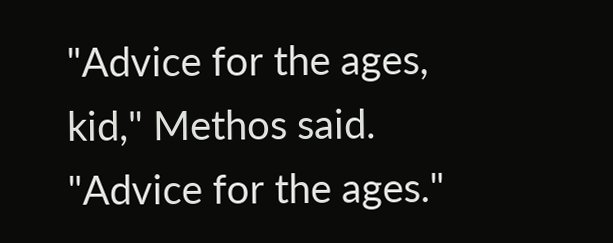"Advice for the ages, kid," Methos said. "Advice for the ages."